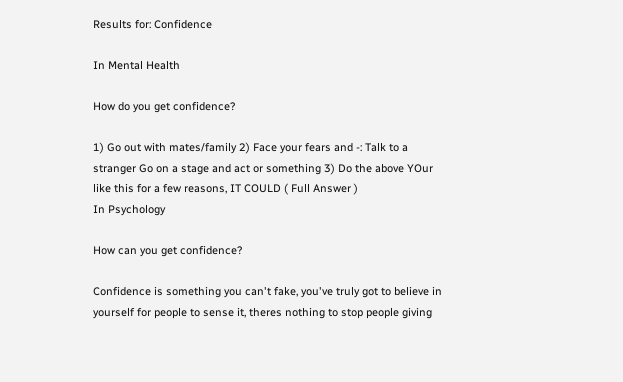Results for: Confidence

In Mental Health

How do you get confidence?

1) Go out with mates/family 2) Face your fears and -: Talk to a stranger Go on a stage and act or something 3) Do the above YOur like this for a few reasons, IT COULD ( Full Answer )
In Psychology

How can you get confidence?

Confidence is something you can't fake, you've truly got to believe in yourself for people to sense it, theres nothing to stop people giving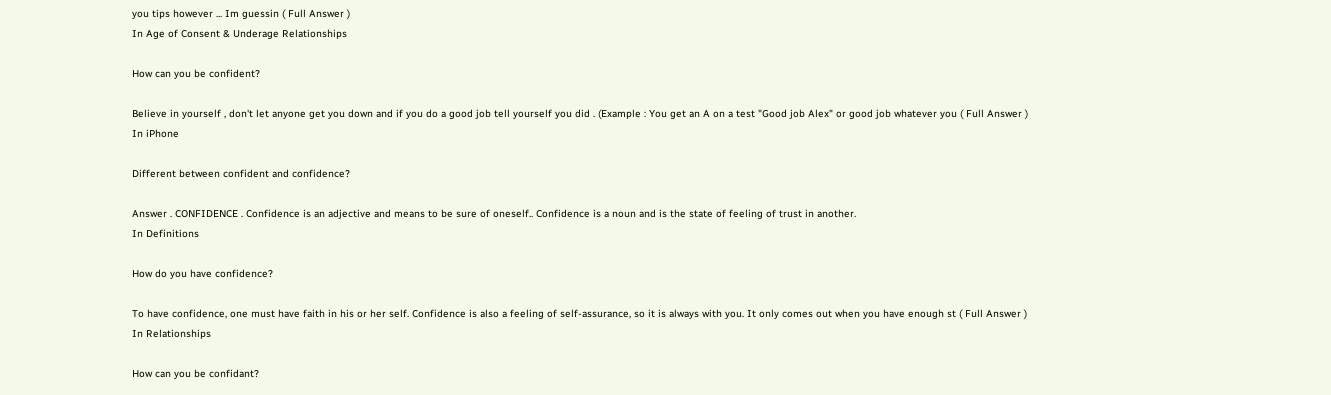you tips however ... Im guessin ( Full Answer )
In Age of Consent & Underage Relationships

How can you be confident?

Believe in yourself , don't let anyone get you down and if you do a good job tell yourself you did . (Example : You get an A on a test "Good job Alex" or good job whatever you ( Full Answer )
In iPhone

Different between confident and confidence?

Answer . CONFIDENCE . Confidence is an adjective and means to be sure of oneself.. Confidence is a noun and is the state of feeling of trust in another.
In Definitions

How do you have confidence?

To have confidence, one must have faith in his or her self. Confidence is also a feeling of self-assurance, so it is always with you. It only comes out when you have enough st ( Full Answer )
In Relationships

How can you be confidant?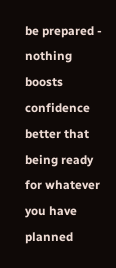be prepared - nothing boosts confidence better that being ready for whatever you have planned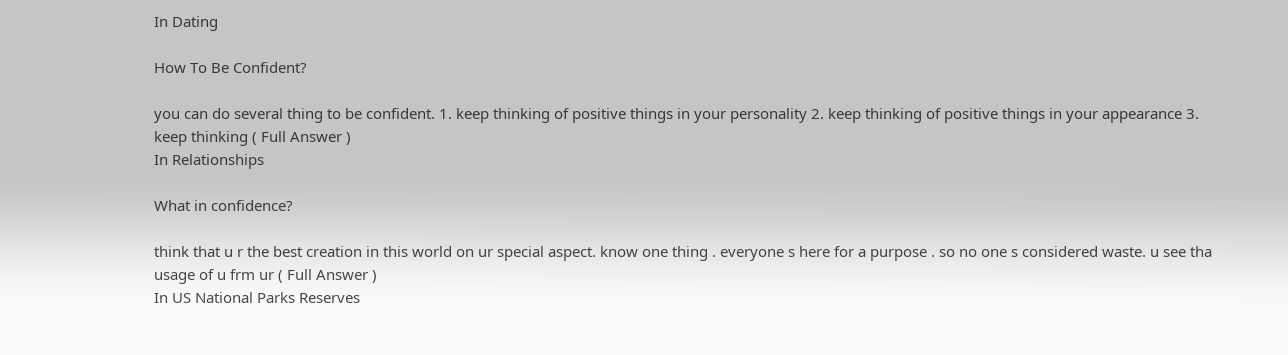In Dating

How To Be Confident?

you can do several thing to be confident. 1. keep thinking of positive things in your personality 2. keep thinking of positive things in your appearance 3. keep thinking ( Full Answer )
In Relationships

What in confidence?

think that u r the best creation in this world on ur special aspect. know one thing . everyone s here for a purpose . so no one s considered waste. u see tha usage of u frm ur ( Full Answer )
In US National Parks Reserves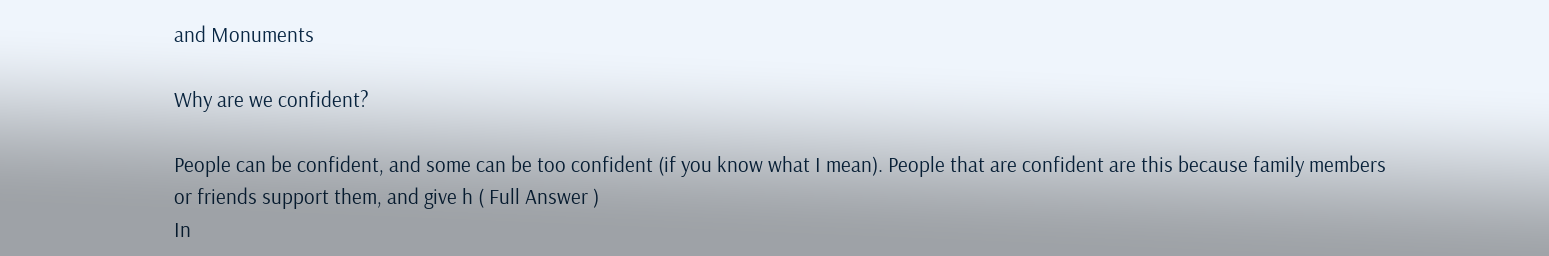and Monuments

Why are we confident?

People can be confident, and some can be too confident (if you know what I mean). People that are confident are this because family members or friends support them, and give h ( Full Answer )
In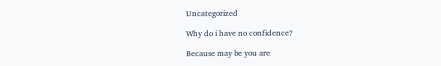Uncategorized

Why do i have no confidence?

Because may be you are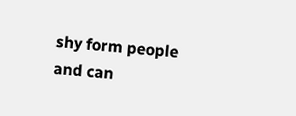shy form people and can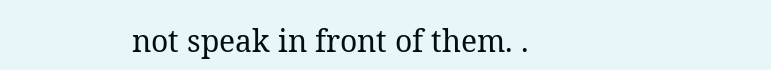not speak in front of them. .